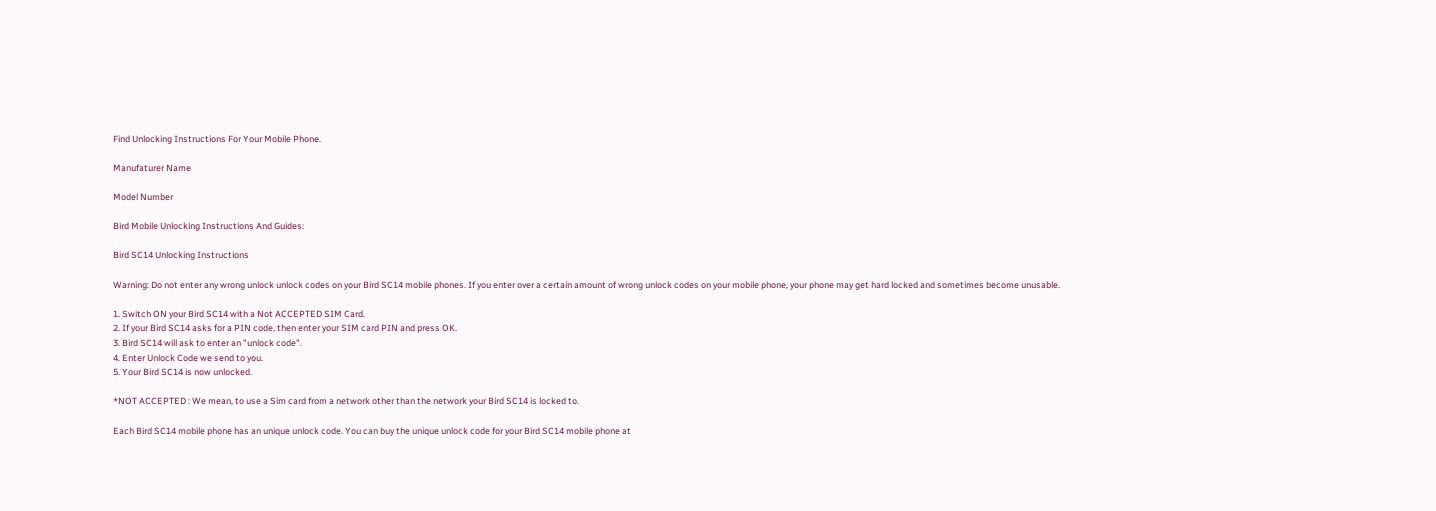Find Unlocking Instructions For Your Mobile Phone.

Manufaturer Name

Model Number

Bird Mobile Unlocking Instructions And Guides:

Bird SC14 Unlocking Instructions

Warning: Do not enter any wrong unlock unlock codes on your Bird SC14 mobile phones. If you enter over a certain amount of wrong unlock codes on your mobile phone, your phone may get hard locked and sometimes become unusable.

1. Switch ON your Bird SC14 with a Not ACCEPTED SIM Card.
2. If your Bird SC14 asks for a PIN code, then enter your SIM card PIN and press OK.
3. Bird SC14 will ask to enter an "unlock code".
4. Enter Unlock Code we send to you.
5. Your Bird SC14 is now unlocked.

*NOT ACCEPTED : We mean, to use a Sim card from a network other than the network your Bird SC14 is locked to.

Each Bird SC14 mobile phone has an unique unlock code. You can buy the unique unlock code for your Bird SC14 mobile phone at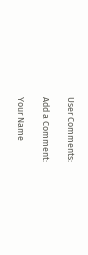User Comments:

Add a Comment:

Your Name